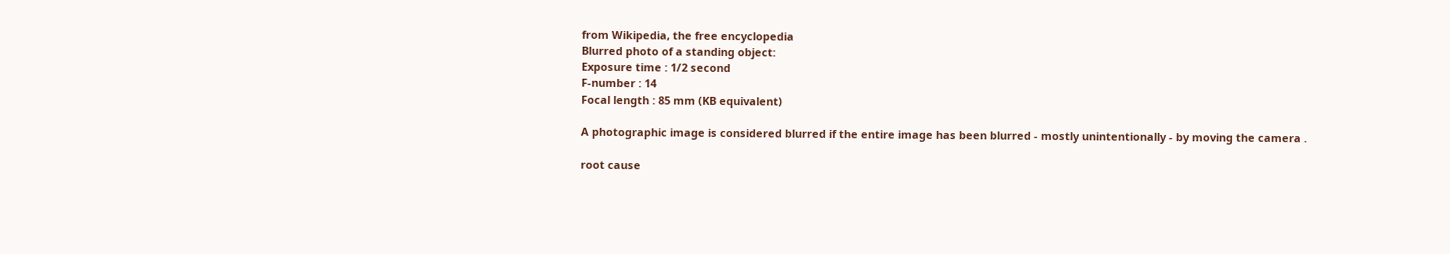from Wikipedia, the free encyclopedia
Blurred photo of a standing object:
Exposure time : 1/2 second
F-number : 14
Focal length : 85 mm (KB equivalent)

A photographic image is considered blurred if the entire image has been blurred - mostly unintentionally - by moving the camera .

root cause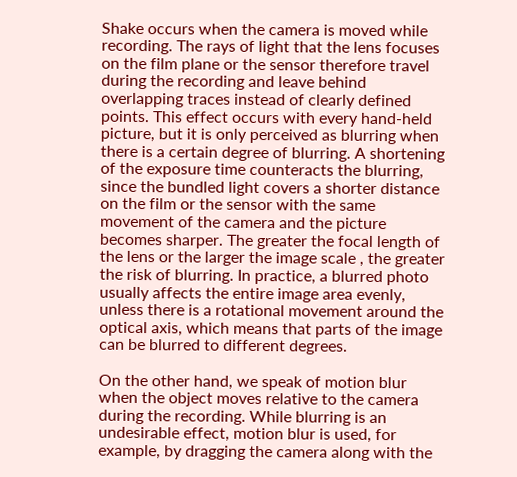Shake occurs when the camera is moved while recording. The rays of light that the lens focuses on the film plane or the sensor therefore travel during the recording and leave behind overlapping traces instead of clearly defined points. This effect occurs with every hand-held picture, but it is only perceived as blurring when there is a certain degree of blurring. A shortening of the exposure time counteracts the blurring, since the bundled light covers a shorter distance on the film or the sensor with the same movement of the camera and the picture becomes sharper. The greater the focal length of the lens or the larger the image scale , the greater the risk of blurring. In practice, a blurred photo usually affects the entire image area evenly, unless there is a rotational movement around the optical axis, which means that parts of the image can be blurred to different degrees.

On the other hand, we speak of motion blur when the object moves relative to the camera during the recording. While blurring is an undesirable effect, motion blur is used, for example, by dragging the camera along with the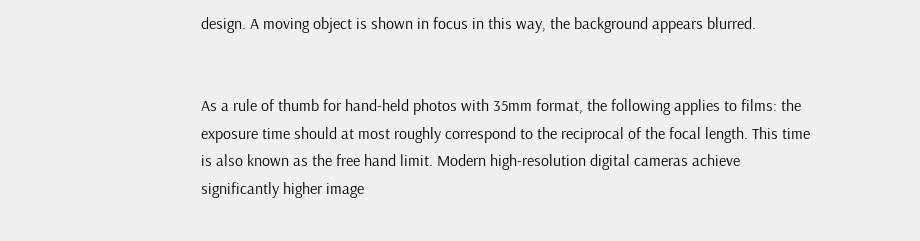design. A moving object is shown in focus in this way, the background appears blurred.


As a rule of thumb for hand-held photos with 35mm format, the following applies to films: the exposure time should at most roughly correspond to the reciprocal of the focal length. This time is also known as the free hand limit. Modern high-resolution digital cameras achieve significantly higher image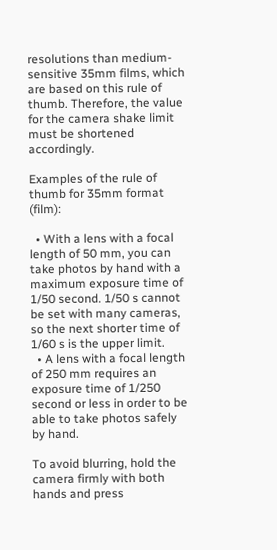resolutions than medium-sensitive 35mm films, which are based on this rule of thumb. Therefore, the value for the camera shake limit must be shortened accordingly.

Examples of the rule of thumb for 35mm format (film):

  • With a lens with a focal length of 50 mm, you can take photos by hand with a maximum exposure time of 1/50 second. 1/50 s cannot be set with many cameras, so the next shorter time of 1/60 s is the upper limit.
  • A lens with a focal length of 250 mm requires an exposure time of 1/250 second or less in order to be able to take photos safely by hand.

To avoid blurring, hold the camera firmly with both hands and press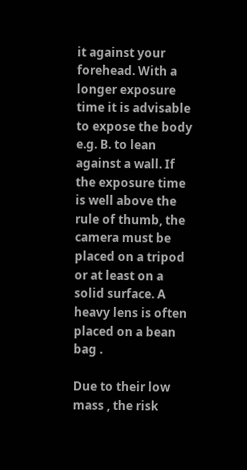it against your forehead. With a longer exposure time it is advisable to expose the body e.g. B. to lean against a wall. If the exposure time is well above the rule of thumb, the camera must be placed on a tripod or at least on a solid surface. A heavy lens is often placed on a bean bag .

Due to their low mass , the risk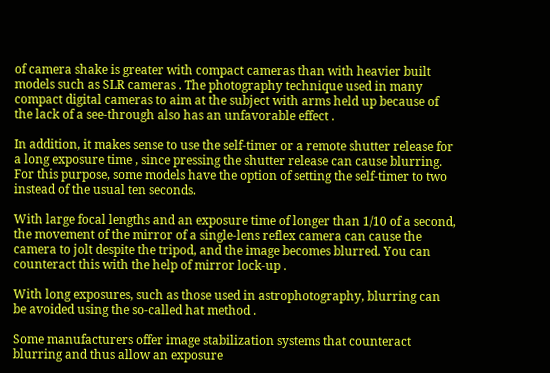of camera shake is greater with compact cameras than with heavier built models such as SLR cameras . The photography technique used in many compact digital cameras to aim at the subject with arms held up because of the lack of a see-through also has an unfavorable effect .

In addition, it makes sense to use the self-timer or a remote shutter release for a long exposure time , since pressing the shutter release can cause blurring. For this purpose, some models have the option of setting the self-timer to two instead of the usual ten seconds.

With large focal lengths and an exposure time of longer than 1/10 of a second, the movement of the mirror of a single-lens reflex camera can cause the camera to jolt despite the tripod, and the image becomes blurred. You can counteract this with the help of mirror lock-up .

With long exposures, such as those used in astrophotography, blurring can be avoided using the so-called hat method .

Some manufacturers offer image stabilization systems that counteract blurring and thus allow an exposure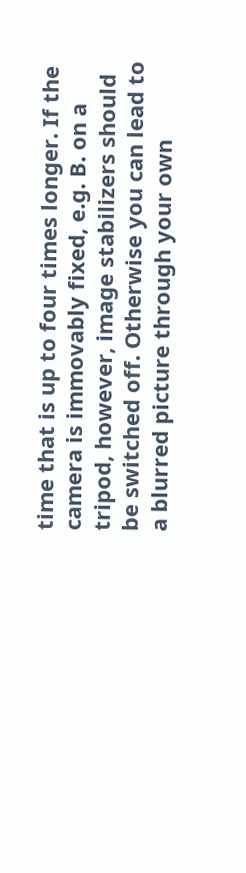time that is up to four times longer. If the camera is immovably fixed, e.g. B. on a tripod, however, image stabilizers should be switched off. Otherwise you can lead to a blurred picture through your own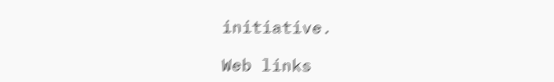initiative.

Web links